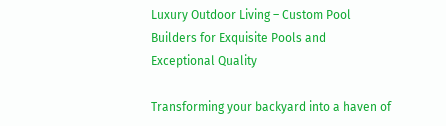Luxury Outdoor Living – Custom Pool Builders for Exquisite Pools and Exceptional Quality

Transforming your backyard into a haven of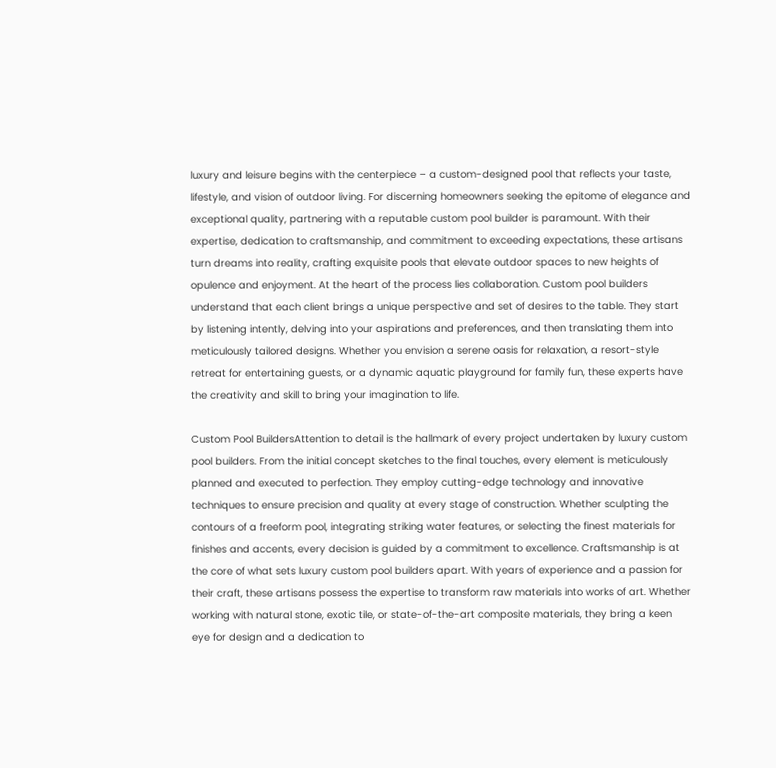luxury and leisure begins with the centerpiece – a custom-designed pool that reflects your taste, lifestyle, and vision of outdoor living. For discerning homeowners seeking the epitome of elegance and exceptional quality, partnering with a reputable custom pool builder is paramount. With their expertise, dedication to craftsmanship, and commitment to exceeding expectations, these artisans turn dreams into reality, crafting exquisite pools that elevate outdoor spaces to new heights of opulence and enjoyment. At the heart of the process lies collaboration. Custom pool builders understand that each client brings a unique perspective and set of desires to the table. They start by listening intently, delving into your aspirations and preferences, and then translating them into meticulously tailored designs. Whether you envision a serene oasis for relaxation, a resort-style retreat for entertaining guests, or a dynamic aquatic playground for family fun, these experts have the creativity and skill to bring your imagination to life.

Custom Pool BuildersAttention to detail is the hallmark of every project undertaken by luxury custom pool builders. From the initial concept sketches to the final touches, every element is meticulously planned and executed to perfection. They employ cutting-edge technology and innovative techniques to ensure precision and quality at every stage of construction. Whether sculpting the contours of a freeform pool, integrating striking water features, or selecting the finest materials for finishes and accents, every decision is guided by a commitment to excellence. Craftsmanship is at the core of what sets luxury custom pool builders apart. With years of experience and a passion for their craft, these artisans possess the expertise to transform raw materials into works of art. Whether working with natural stone, exotic tile, or state-of-the-art composite materials, they bring a keen eye for design and a dedication to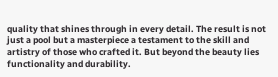quality that shines through in every detail. The result is not just a pool but a masterpiece a testament to the skill and artistry of those who crafted it. But beyond the beauty lies functionality and durability.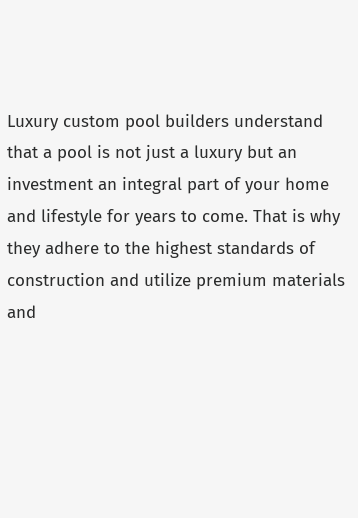Luxury custom pool builders understand that a pool is not just a luxury but an investment an integral part of your home and lifestyle for years to come. That is why they adhere to the highest standards of construction and utilize premium materials and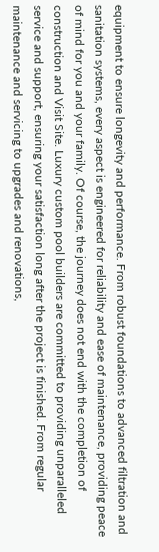equipment to ensure longevity and performance. From robust foundations to advanced filtration and sanitation systems, every aspect is engineered for reliability and ease of maintenance, providing peace of mind for you and your family. Of course, the journey does not end with the completion of construction and Visit Site. Luxury custom pool builders are committed to providing unparalleled service and support, ensuring your satisfaction long after the project is finished. From regular maintenance and servicing to upgrades and renovations,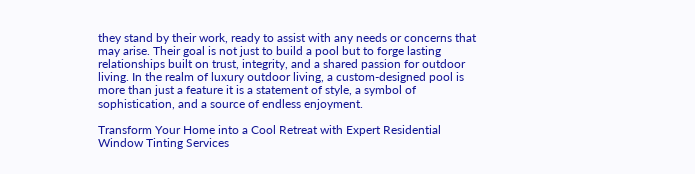they stand by their work, ready to assist with any needs or concerns that may arise. Their goal is not just to build a pool but to forge lasting relationships built on trust, integrity, and a shared passion for outdoor living. In the realm of luxury outdoor living, a custom-designed pool is more than just a feature it is a statement of style, a symbol of sophistication, and a source of endless enjoyment.

Transform Your Home into a Cool Retreat with Expert Residential Window Tinting Services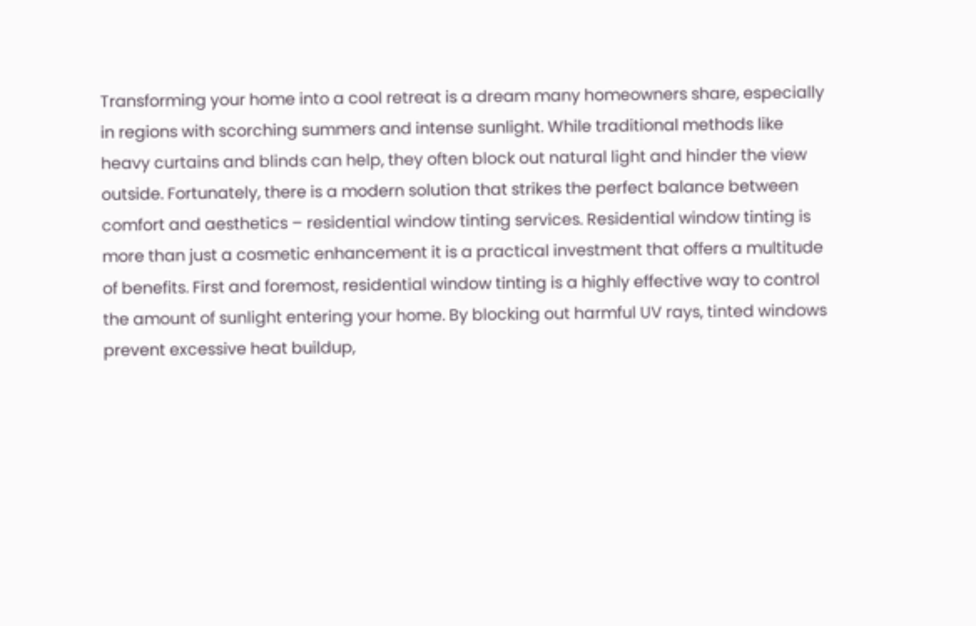Transforming your home into a cool retreat is a dream many homeowners share, especially in regions with scorching summers and intense sunlight. While traditional methods like heavy curtains and blinds can help, they often block out natural light and hinder the view outside. Fortunately, there is a modern solution that strikes the perfect balance between comfort and aesthetics – residential window tinting services. Residential window tinting is more than just a cosmetic enhancement it is a practical investment that offers a multitude of benefits. First and foremost, residential window tinting is a highly effective way to control the amount of sunlight entering your home. By blocking out harmful UV rays, tinted windows prevent excessive heat buildup,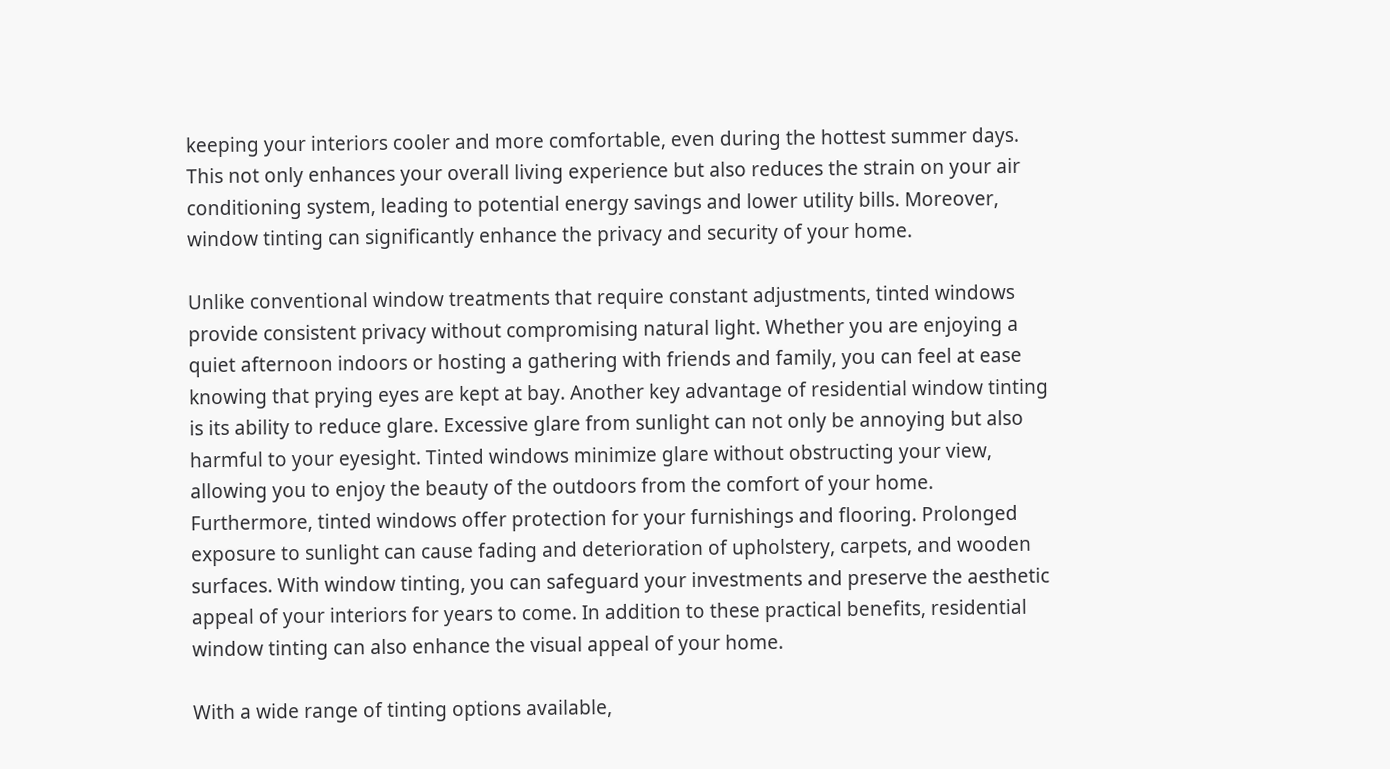keeping your interiors cooler and more comfortable, even during the hottest summer days. This not only enhances your overall living experience but also reduces the strain on your air conditioning system, leading to potential energy savings and lower utility bills. Moreover, window tinting can significantly enhance the privacy and security of your home.

Unlike conventional window treatments that require constant adjustments, tinted windows provide consistent privacy without compromising natural light. Whether you are enjoying a quiet afternoon indoors or hosting a gathering with friends and family, you can feel at ease knowing that prying eyes are kept at bay. Another key advantage of residential window tinting is its ability to reduce glare. Excessive glare from sunlight can not only be annoying but also harmful to your eyesight. Tinted windows minimize glare without obstructing your view, allowing you to enjoy the beauty of the outdoors from the comfort of your home. Furthermore, tinted windows offer protection for your furnishings and flooring. Prolonged exposure to sunlight can cause fading and deterioration of upholstery, carpets, and wooden surfaces. With window tinting, you can safeguard your investments and preserve the aesthetic appeal of your interiors for years to come. In addition to these practical benefits, residential window tinting can also enhance the visual appeal of your home.

With a wide range of tinting options available,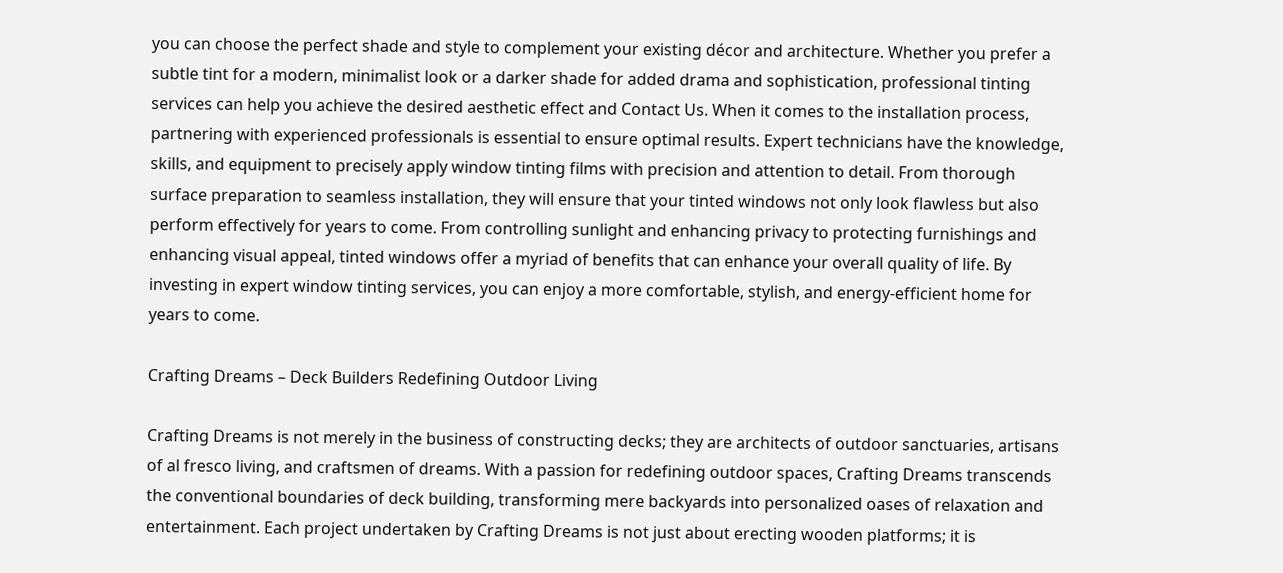you can choose the perfect shade and style to complement your existing décor and architecture. Whether you prefer a subtle tint for a modern, minimalist look or a darker shade for added drama and sophistication, professional tinting services can help you achieve the desired aesthetic effect and Contact Us. When it comes to the installation process, partnering with experienced professionals is essential to ensure optimal results. Expert technicians have the knowledge, skills, and equipment to precisely apply window tinting films with precision and attention to detail. From thorough surface preparation to seamless installation, they will ensure that your tinted windows not only look flawless but also perform effectively for years to come. From controlling sunlight and enhancing privacy to protecting furnishings and enhancing visual appeal, tinted windows offer a myriad of benefits that can enhance your overall quality of life. By investing in expert window tinting services, you can enjoy a more comfortable, stylish, and energy-efficient home for years to come.

Crafting Dreams – Deck Builders Redefining Outdoor Living

Crafting Dreams is not merely in the business of constructing decks; they are architects of outdoor sanctuaries, artisans of al fresco living, and craftsmen of dreams. With a passion for redefining outdoor spaces, Crafting Dreams transcends the conventional boundaries of deck building, transforming mere backyards into personalized oases of relaxation and entertainment. Each project undertaken by Crafting Dreams is not just about erecting wooden platforms; it is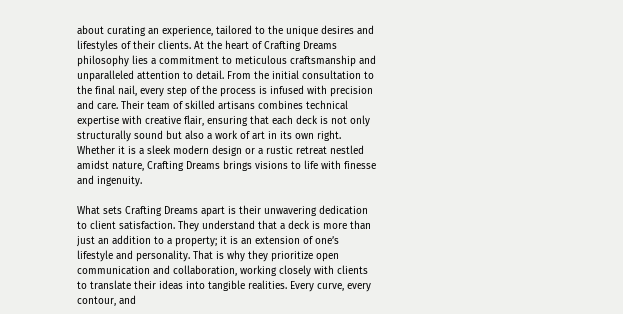about curating an experience, tailored to the unique desires and lifestyles of their clients. At the heart of Crafting Dreams philosophy lies a commitment to meticulous craftsmanship and unparalleled attention to detail. From the initial consultation to the final nail, every step of the process is infused with precision and care. Their team of skilled artisans combines technical expertise with creative flair, ensuring that each deck is not only structurally sound but also a work of art in its own right. Whether it is a sleek modern design or a rustic retreat nestled amidst nature, Crafting Dreams brings visions to life with finesse and ingenuity.

What sets Crafting Dreams apart is their unwavering dedication to client satisfaction. They understand that a deck is more than just an addition to a property; it is an extension of one’s lifestyle and personality. That is why they prioritize open communication and collaboration, working closely with clients to translate their ideas into tangible realities. Every curve, every contour, and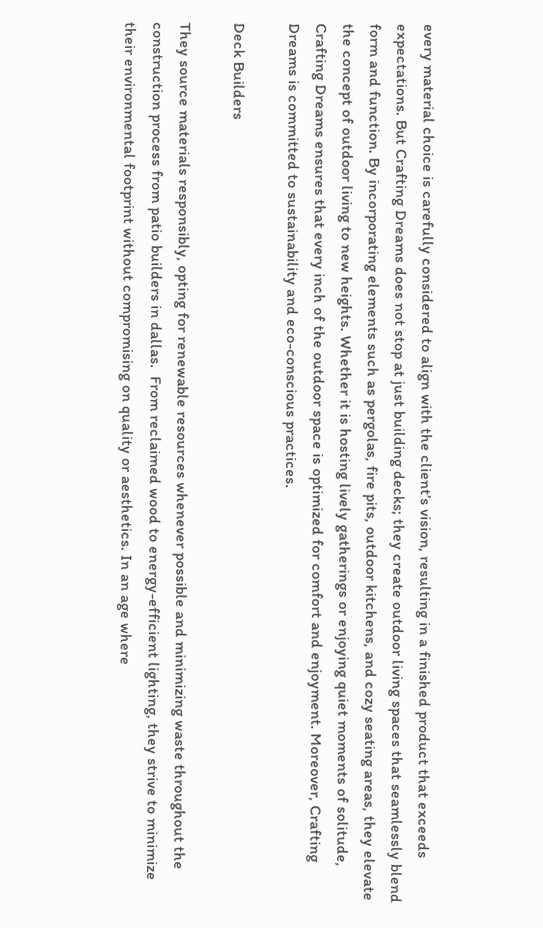every material choice is carefully considered to align with the client’s vision, resulting in a finished product that exceeds expectations. But Crafting Dreams does not stop at just building decks; they create outdoor living spaces that seamlessly blend form and function. By incorporating elements such as pergolas, fire pits, outdoor kitchens, and cozy seating areas, they elevate the concept of outdoor living to new heights. Whether it is hosting lively gatherings or enjoying quiet moments of solitude, Crafting Dreams ensures that every inch of the outdoor space is optimized for comfort and enjoyment. Moreover, Crafting Dreams is committed to sustainability and eco-conscious practices.

Deck Builders

They source materials responsibly, opting for renewable resources whenever possible and minimizing waste throughout the construction process from patio builders in dallas.  From reclaimed wood to energy-efficient lighting, they strive to minimize their environmental footprint without compromising on quality or aesthetics. In an age where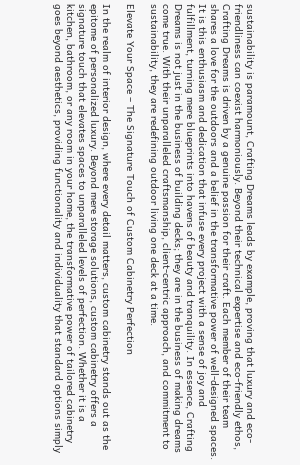sustainability is paramount, Crafting Dreams leads by example, proving that luxury and eco-friendliness can coexist harmoniously. Beyond their technical expertise and eco-friendly ethos, Crafting Dreams is driven by a genuine passion for their craft. Each member of their team shares a love for the outdoors and a belief in the transformative power of well-designed spaces. It is this enthusiasm and dedication that infuse every project with a sense of joy and fulfillment, turning mere blueprints into havens of beauty and tranquility. In essence, Crafting Dreams is not just in the business of building decks; they are in the business of making dreams come true. With their unparalleled craftsmanship, client-centric approach, and commitment to sustainability, they are redefining outdoor living one deck at a time.

Elevate Your Space – The Signature Touch of Custom Cabinetry Perfection

In the realm of interior design, where every detail matters, custom cabinetry stands out as the epitome of personalized luxury. Beyond mere storage solutions, custom cabinetry offers a signature touch that elevates spaces to unparalleled levels of perfection. Whether it is a kitchen, bathroom, or any room in your home, the transformative power of tailored cabinetry goes beyond aesthetics, providing functionality and individuality that standard options simply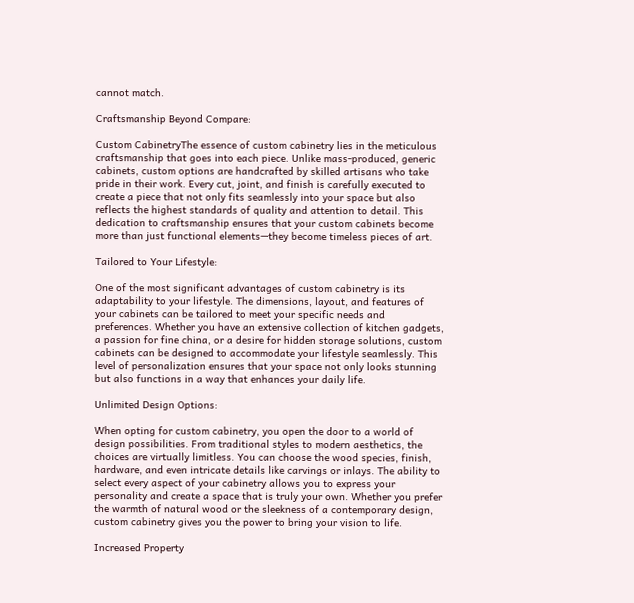cannot match.

Craftsmanship Beyond Compare:

Custom CabinetryThe essence of custom cabinetry lies in the meticulous craftsmanship that goes into each piece. Unlike mass-produced, generic cabinets, custom options are handcrafted by skilled artisans who take pride in their work. Every cut, joint, and finish is carefully executed to create a piece that not only fits seamlessly into your space but also reflects the highest standards of quality and attention to detail. This dedication to craftsmanship ensures that your custom cabinets become more than just functional elements—they become timeless pieces of art.

Tailored to Your Lifestyle:

One of the most significant advantages of custom cabinetry is its adaptability to your lifestyle. The dimensions, layout, and features of your cabinets can be tailored to meet your specific needs and preferences. Whether you have an extensive collection of kitchen gadgets, a passion for fine china, or a desire for hidden storage solutions, custom cabinets can be designed to accommodate your lifestyle seamlessly. This level of personalization ensures that your space not only looks stunning but also functions in a way that enhances your daily life.

Unlimited Design Options:

When opting for custom cabinetry, you open the door to a world of design possibilities. From traditional styles to modern aesthetics, the choices are virtually limitless. You can choose the wood species, finish, hardware, and even intricate details like carvings or inlays. The ability to select every aspect of your cabinetry allows you to express your personality and create a space that is truly your own. Whether you prefer the warmth of natural wood or the sleekness of a contemporary design, custom cabinetry gives you the power to bring your vision to life.

Increased Property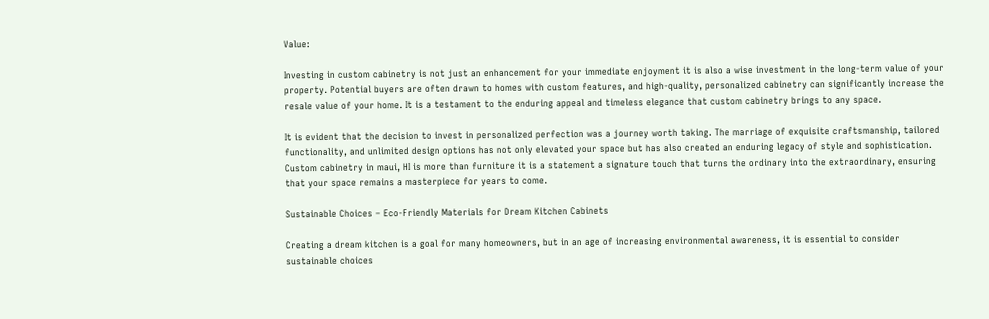Value:

Investing in custom cabinetry is not just an enhancement for your immediate enjoyment it is also a wise investment in the long-term value of your property. Potential buyers are often drawn to homes with custom features, and high-quality, personalized cabinetry can significantly increase the resale value of your home. It is a testament to the enduring appeal and timeless elegance that custom cabinetry brings to any space.

It is evident that the decision to invest in personalized perfection was a journey worth taking. The marriage of exquisite craftsmanship, tailored functionality, and unlimited design options has not only elevated your space but has also created an enduring legacy of style and sophistication. Custom cabinetry in maui, HI is more than furniture it is a statement a signature touch that turns the ordinary into the extraordinary, ensuring that your space remains a masterpiece for years to come.

Sustainable Choices – Eco-Friendly Materials for Dream Kitchen Cabinets

Creating a dream kitchen is a goal for many homeowners, but in an age of increasing environmental awareness, it is essential to consider sustainable choices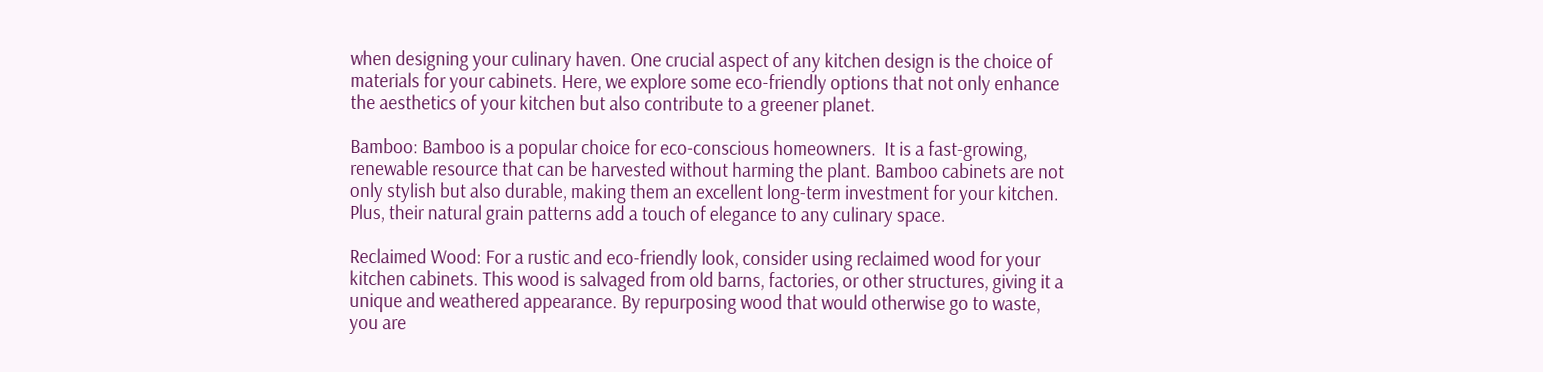when designing your culinary haven. One crucial aspect of any kitchen design is the choice of materials for your cabinets. Here, we explore some eco-friendly options that not only enhance the aesthetics of your kitchen but also contribute to a greener planet.

Bamboo: Bamboo is a popular choice for eco-conscious homeowners.  It is a fast-growing, renewable resource that can be harvested without harming the plant. Bamboo cabinets are not only stylish but also durable, making them an excellent long-term investment for your kitchen. Plus, their natural grain patterns add a touch of elegance to any culinary space.

Reclaimed Wood: For a rustic and eco-friendly look, consider using reclaimed wood for your kitchen cabinets. This wood is salvaged from old barns, factories, or other structures, giving it a unique and weathered appearance. By repurposing wood that would otherwise go to waste, you are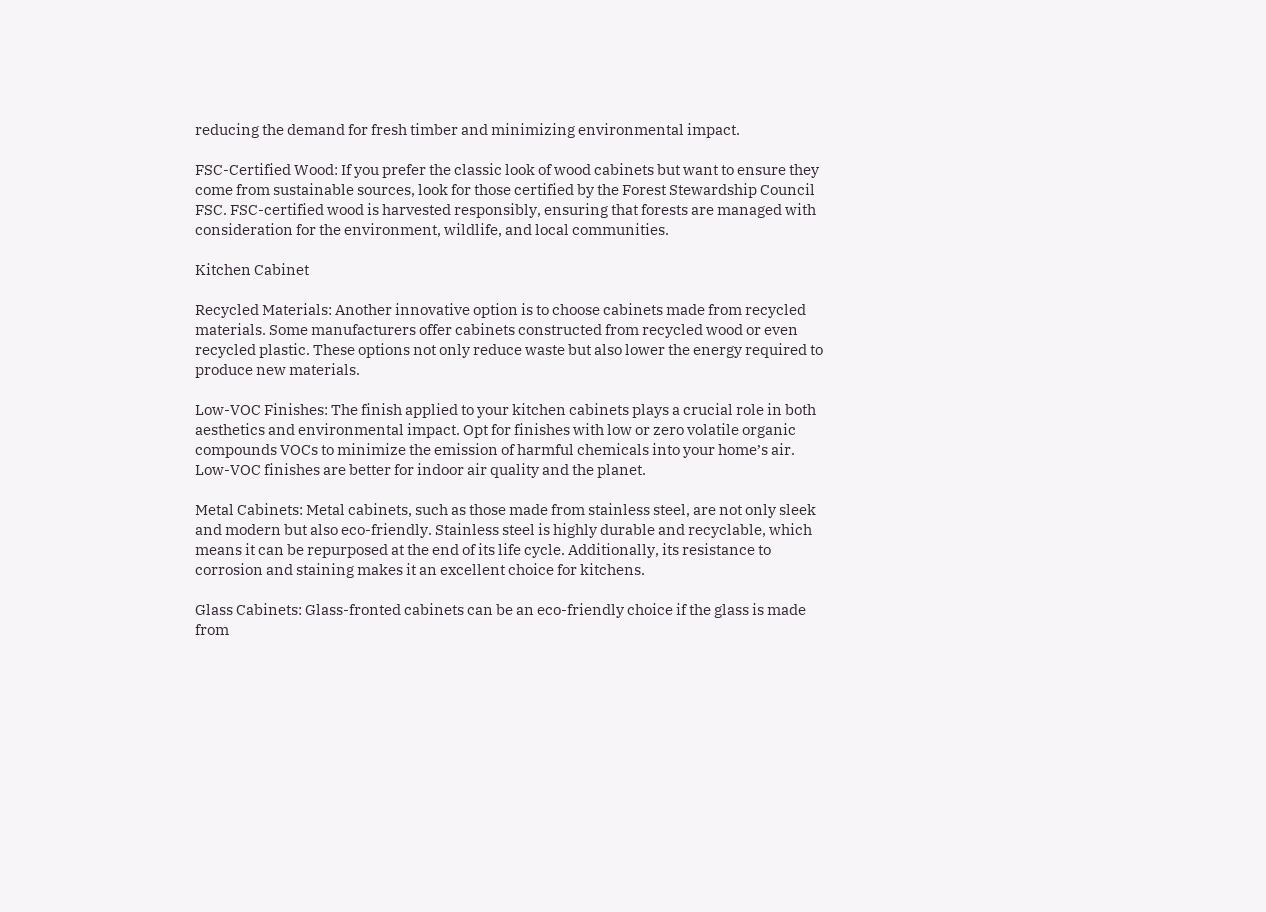reducing the demand for fresh timber and minimizing environmental impact.

FSC-Certified Wood: If you prefer the classic look of wood cabinets but want to ensure they come from sustainable sources, look for those certified by the Forest Stewardship Council FSC. FSC-certified wood is harvested responsibly, ensuring that forests are managed with consideration for the environment, wildlife, and local communities.

Kitchen Cabinet

Recycled Materials: Another innovative option is to choose cabinets made from recycled materials. Some manufacturers offer cabinets constructed from recycled wood or even recycled plastic. These options not only reduce waste but also lower the energy required to produce new materials.

Low-VOC Finishes: The finish applied to your kitchen cabinets plays a crucial role in both aesthetics and environmental impact. Opt for finishes with low or zero volatile organic compounds VOCs to minimize the emission of harmful chemicals into your home’s air. Low-VOC finishes are better for indoor air quality and the planet.

Metal Cabinets: Metal cabinets, such as those made from stainless steel, are not only sleek and modern but also eco-friendly. Stainless steel is highly durable and recyclable, which means it can be repurposed at the end of its life cycle. Additionally, its resistance to corrosion and staining makes it an excellent choice for kitchens.

Glass Cabinets: Glass-fronted cabinets can be an eco-friendly choice if the glass is made from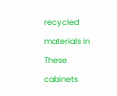recycled materials in These cabinets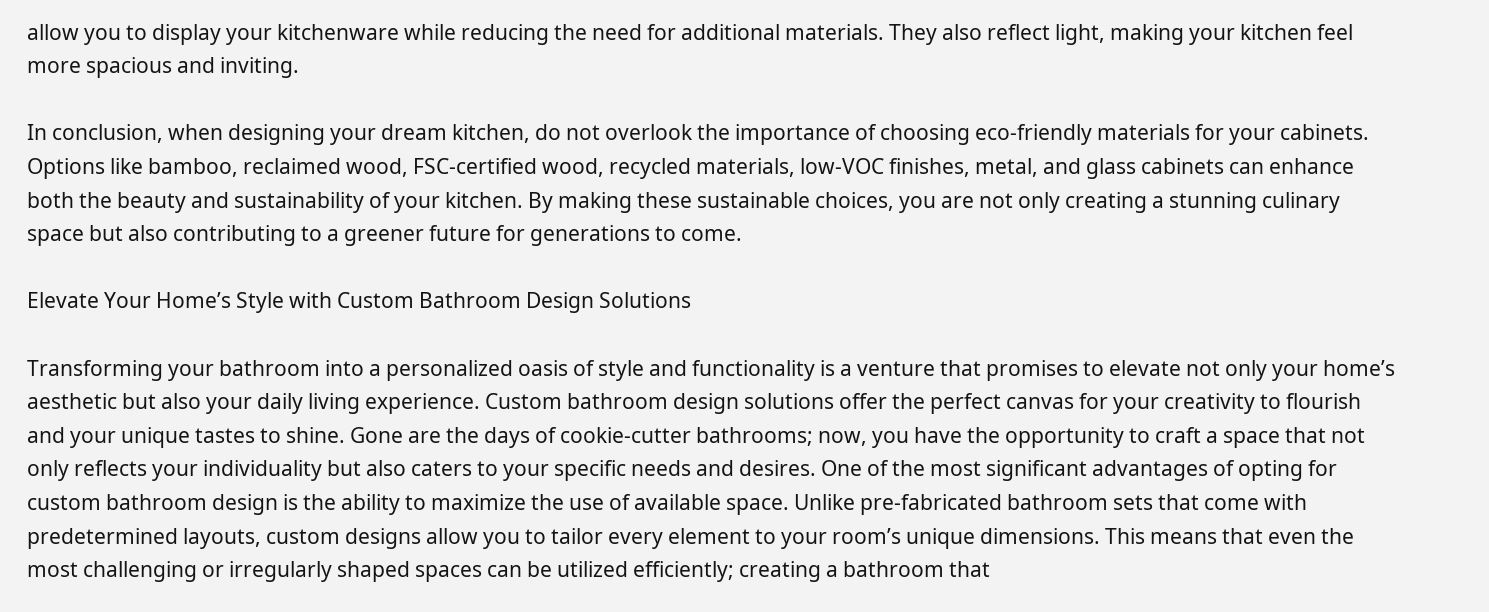allow you to display your kitchenware while reducing the need for additional materials. They also reflect light, making your kitchen feel more spacious and inviting.

In conclusion, when designing your dream kitchen, do not overlook the importance of choosing eco-friendly materials for your cabinets. Options like bamboo, reclaimed wood, FSC-certified wood, recycled materials, low-VOC finishes, metal, and glass cabinets can enhance both the beauty and sustainability of your kitchen. By making these sustainable choices, you are not only creating a stunning culinary space but also contributing to a greener future for generations to come.

Elevate Your Home’s Style with Custom Bathroom Design Solutions

Transforming your bathroom into a personalized oasis of style and functionality is a venture that promises to elevate not only your home’s aesthetic but also your daily living experience. Custom bathroom design solutions offer the perfect canvas for your creativity to flourish and your unique tastes to shine. Gone are the days of cookie-cutter bathrooms; now, you have the opportunity to craft a space that not only reflects your individuality but also caters to your specific needs and desires. One of the most significant advantages of opting for custom bathroom design is the ability to maximize the use of available space. Unlike pre-fabricated bathroom sets that come with predetermined layouts, custom designs allow you to tailor every element to your room’s unique dimensions. This means that even the most challenging or irregularly shaped spaces can be utilized efficiently; creating a bathroom that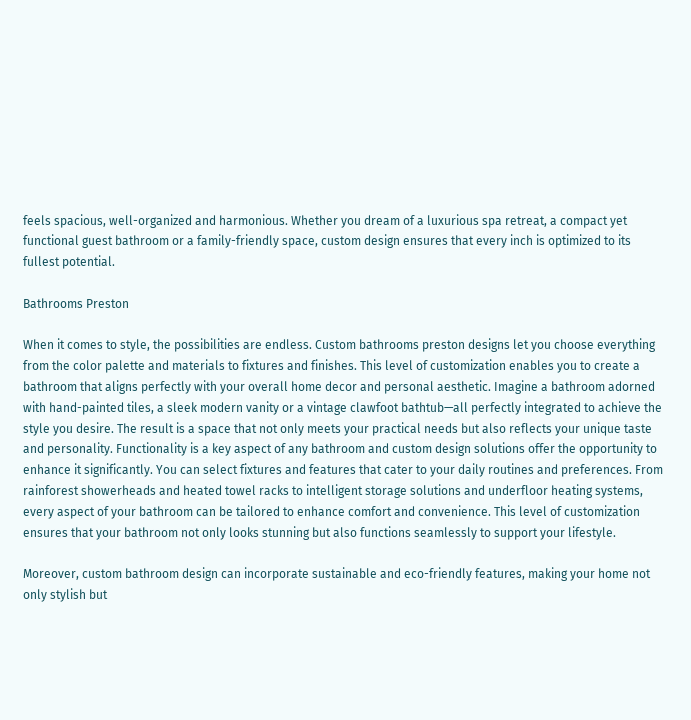feels spacious, well-organized and harmonious. Whether you dream of a luxurious spa retreat, a compact yet functional guest bathroom or a family-friendly space, custom design ensures that every inch is optimized to its fullest potential.

Bathrooms Preston

When it comes to style, the possibilities are endless. Custom bathrooms preston designs let you choose everything from the color palette and materials to fixtures and finishes. This level of customization enables you to create a bathroom that aligns perfectly with your overall home decor and personal aesthetic. Imagine a bathroom adorned with hand-painted tiles, a sleek modern vanity or a vintage clawfoot bathtub—all perfectly integrated to achieve the style you desire. The result is a space that not only meets your practical needs but also reflects your unique taste and personality. Functionality is a key aspect of any bathroom and custom design solutions offer the opportunity to enhance it significantly. You can select fixtures and features that cater to your daily routines and preferences. From rainforest showerheads and heated towel racks to intelligent storage solutions and underfloor heating systems, every aspect of your bathroom can be tailored to enhance comfort and convenience. This level of customization ensures that your bathroom not only looks stunning but also functions seamlessly to support your lifestyle.

Moreover, custom bathroom design can incorporate sustainable and eco-friendly features, making your home not only stylish but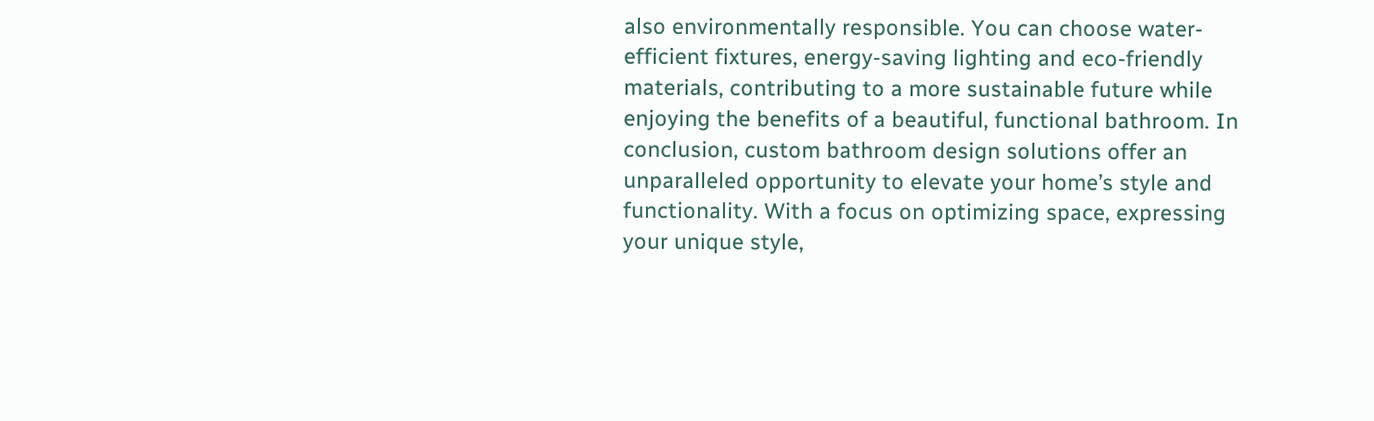also environmentally responsible. You can choose water-efficient fixtures, energy-saving lighting and eco-friendly materials, contributing to a more sustainable future while enjoying the benefits of a beautiful, functional bathroom. In conclusion, custom bathroom design solutions offer an unparalleled opportunity to elevate your home’s style and functionality. With a focus on optimizing space, expressing your unique style,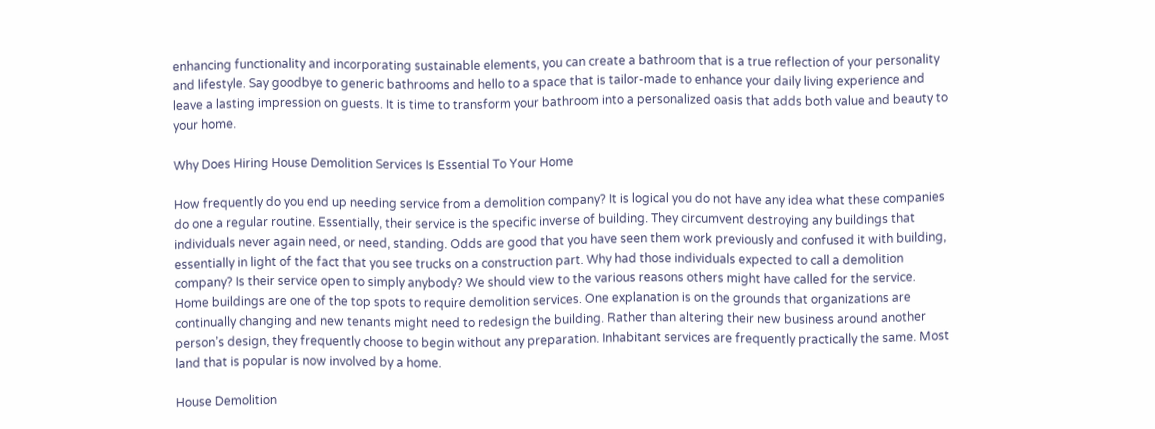enhancing functionality and incorporating sustainable elements, you can create a bathroom that is a true reflection of your personality and lifestyle. Say goodbye to generic bathrooms and hello to a space that is tailor-made to enhance your daily living experience and leave a lasting impression on guests. It is time to transform your bathroom into a personalized oasis that adds both value and beauty to your home.

Why Does Hiring House Demolition Services Is Essential To Your Home

How frequently do you end up needing service from a demolition company? It is logical you do not have any idea what these companies do one a regular routine. Essentially, their service is the specific inverse of building. They circumvent destroying any buildings that individuals never again need, or need, standing. Odds are good that you have seen them work previously and confused it with building, essentially in light of the fact that you see trucks on a construction part. Why had those individuals expected to call a demolition company? Is their service open to simply anybody? We should view to the various reasons others might have called for the service. Home buildings are one of the top spots to require demolition services. One explanation is on the grounds that organizations are continually changing and new tenants might need to redesign the building. Rather than altering their new business around another person’s design, they frequently choose to begin without any preparation. Inhabitant services are frequently practically the same. Most land that is popular is now involved by a home.

House Demolition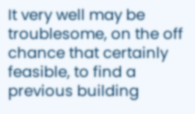It very well may be troublesome, on the off chance that certainly feasible, to find a previous building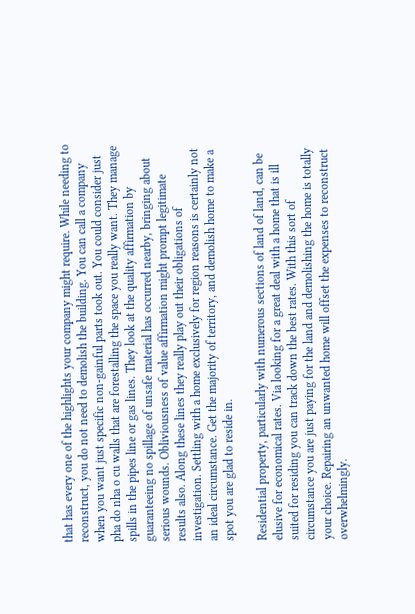that has every one of the highlights your company might require. While needing to reconstruct, you do not need to demolish the building. You can call a company when you want just specific non-gainful parts took out. You could consider just pha do nha o cu walls that are forestalling the space you really want. They manage spills in the pipes line or gas lines. They look at the quality affirmation by guaranteeing no spillage of unsafe material has occurred nearby, bringing about serious wounds. Obliviousness of value affirmation might prompt legitimate results also. Along these lines they really play out their obligations of investigation. Settling with a home exclusively for region reasons is certainly not an ideal circumstance. Get the majority of territory, and demolish home to make a spot you are glad to reside in.

Residential property, particularly with numerous sections of land of land, can be elusive for economical rates. Via looking for a great deal with a home that is ill suited for residing you can track down the best rates. With this sort of circumstance you are just paying for the land and demolishing the home is totally your choice. Repairing an unwanted home will offset the expenses to reconstruct overwhelmingly.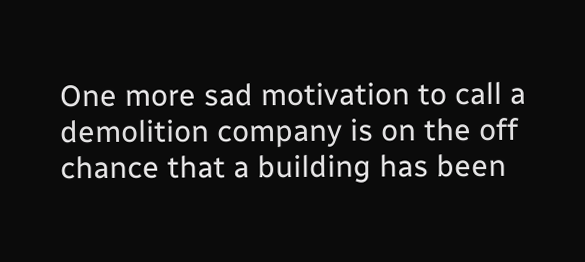One more sad motivation to call a demolition company is on the off chance that a building has been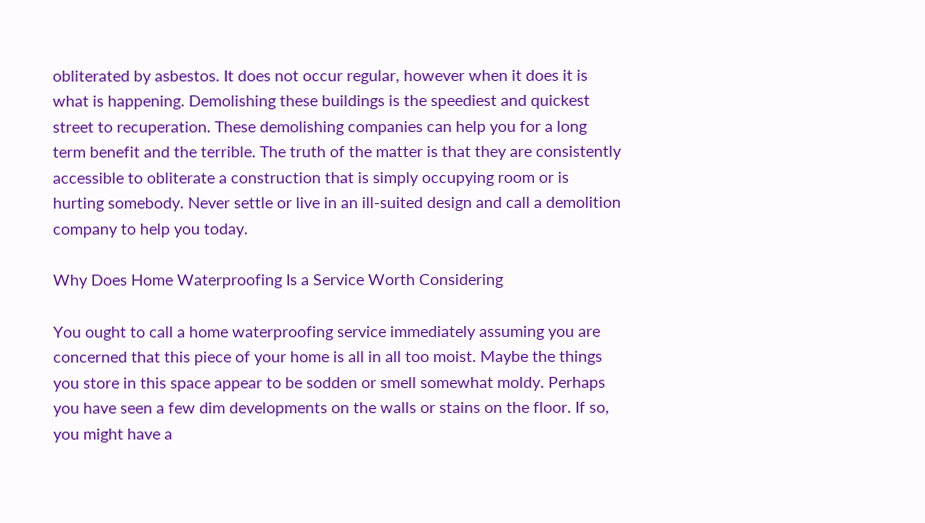obliterated by asbestos. It does not occur regular, however when it does it is what is happening. Demolishing these buildings is the speediest and quickest street to recuperation. These demolishing companies can help you for a long term benefit and the terrible. The truth of the matter is that they are consistently accessible to obliterate a construction that is simply occupying room or is hurting somebody. Never settle or live in an ill-suited design and call a demolition company to help you today.

Why Does Home Waterproofing Is a Service Worth Considering

You ought to call a home waterproofing service immediately assuming you are concerned that this piece of your home is all in all too moist. Maybe the things you store in this space appear to be sodden or smell somewhat moldy. Perhaps you have seen a few dim developments on the walls or stains on the floor. If so, you might have a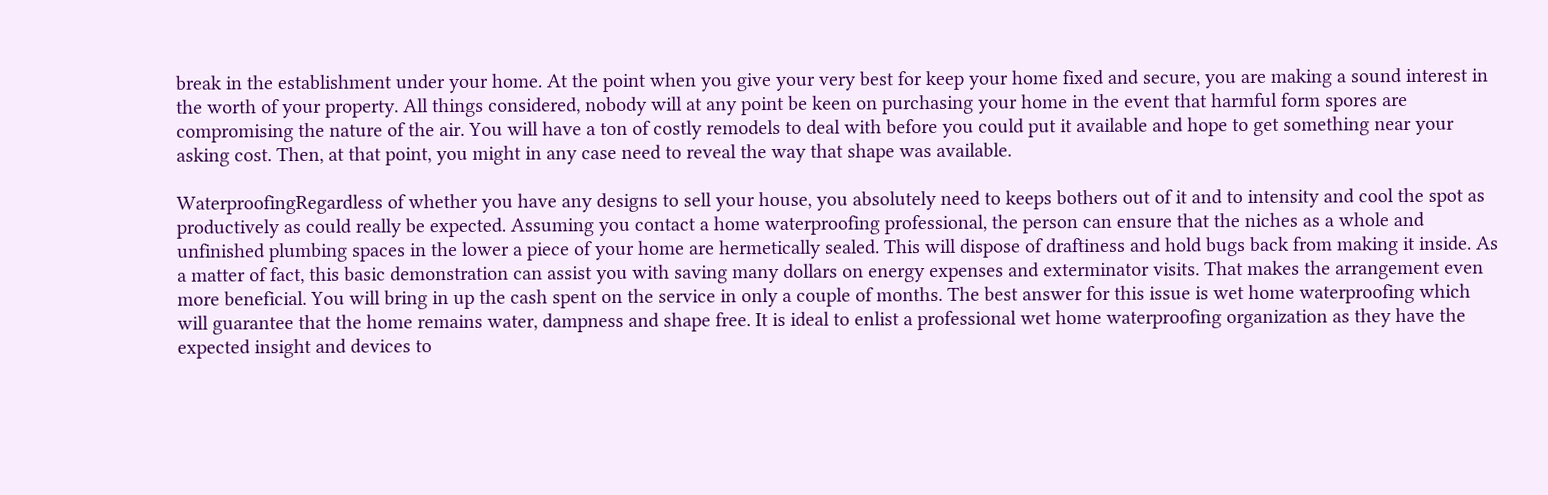break in the establishment under your home. At the point when you give your very best for keep your home fixed and secure, you are making a sound interest in the worth of your property. All things considered, nobody will at any point be keen on purchasing your home in the event that harmful form spores are compromising the nature of the air. You will have a ton of costly remodels to deal with before you could put it available and hope to get something near your asking cost. Then, at that point, you might in any case need to reveal the way that shape was available.

WaterproofingRegardless of whether you have any designs to sell your house, you absolutely need to keeps bothers out of it and to intensity and cool the spot as productively as could really be expected. Assuming you contact a home waterproofing professional, the person can ensure that the niches as a whole and unfinished plumbing spaces in the lower a piece of your home are hermetically sealed. This will dispose of draftiness and hold bugs back from making it inside. As a matter of fact, this basic demonstration can assist you with saving many dollars on energy expenses and exterminator visits. That makes the arrangement even more beneficial. You will bring in up the cash spent on the service in only a couple of months. The best answer for this issue is wet home waterproofing which will guarantee that the home remains water, dampness and shape free. It is ideal to enlist a professional wet home waterproofing organization as they have the expected insight and devices to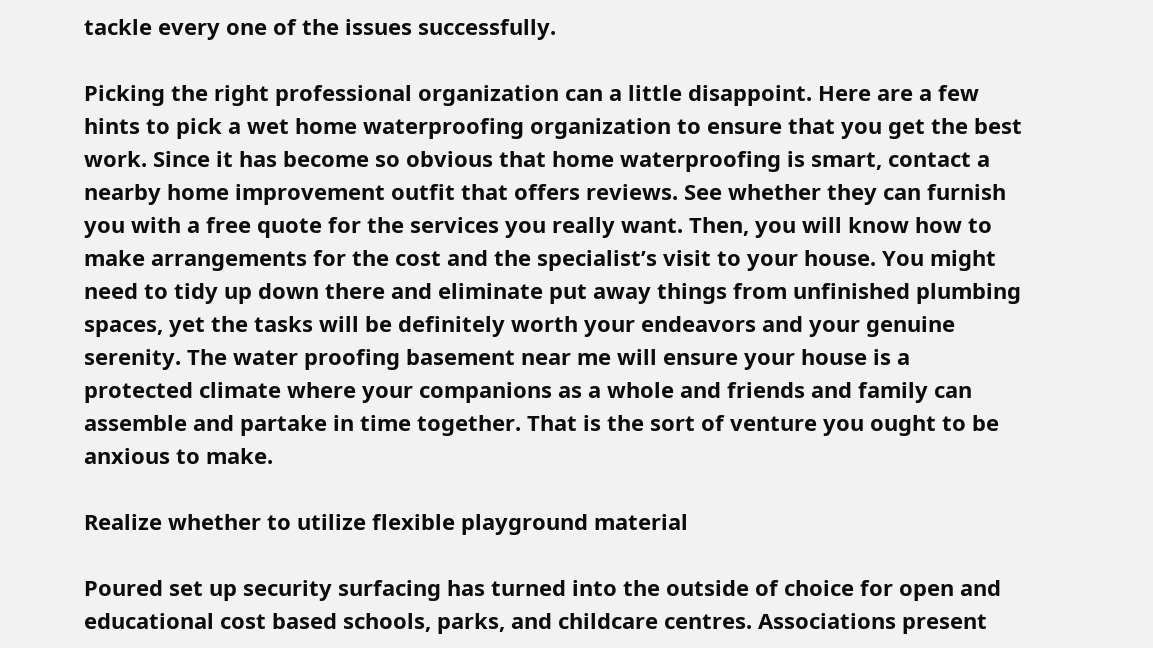tackle every one of the issues successfully.

Picking the right professional organization can a little disappoint. Here are a few hints to pick a wet home waterproofing organization to ensure that you get the best work. Since it has become so obvious that home waterproofing is smart, contact a nearby home improvement outfit that offers reviews. See whether they can furnish you with a free quote for the services you really want. Then, you will know how to make arrangements for the cost and the specialist’s visit to your house. You might need to tidy up down there and eliminate put away things from unfinished plumbing spaces, yet the tasks will be definitely worth your endeavors and your genuine serenity. The water proofing basement near me will ensure your house is a protected climate where your companions as a whole and friends and family can assemble and partake in time together. That is the sort of venture you ought to be anxious to make.

Realize whether to utilize flexible playground material

Poured set up security surfacing has turned into the outside of choice for open and educational cost based schools, parks, and childcare centres. Associations present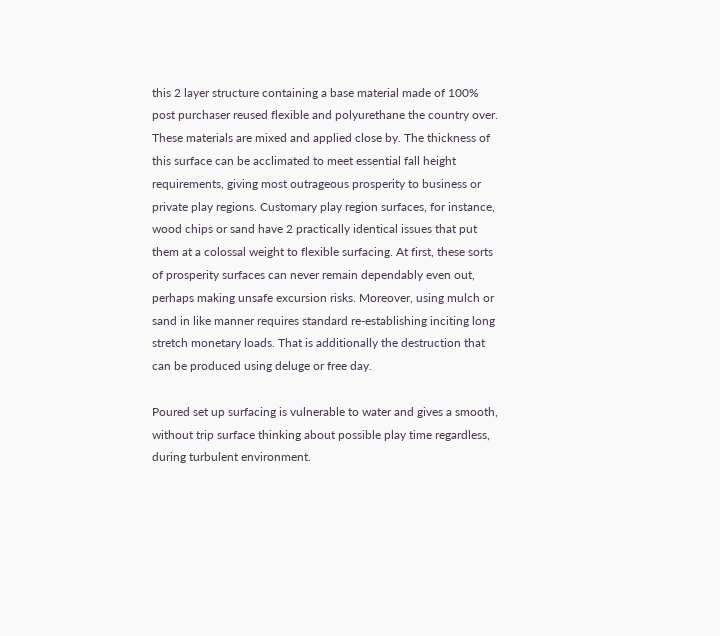this 2 layer structure containing a base material made of 100% post purchaser reused flexible and polyurethane the country over. These materials are mixed and applied close by. The thickness of this surface can be acclimated to meet essential fall height requirements, giving most outrageous prosperity to business or private play regions. Customary play region surfaces, for instance, wood chips or sand have 2 practically identical issues that put them at a colossal weight to flexible surfacing. At first, these sorts of prosperity surfaces can never remain dependably even out, perhaps making unsafe excursion risks. Moreover, using mulch or sand in like manner requires standard re-establishing inciting long stretch monetary loads. That is additionally the destruction that can be produced using deluge or free day.

Poured set up surfacing is vulnerable to water and gives a smooth, without trip surface thinking about possible play time regardless, during turbulent environment.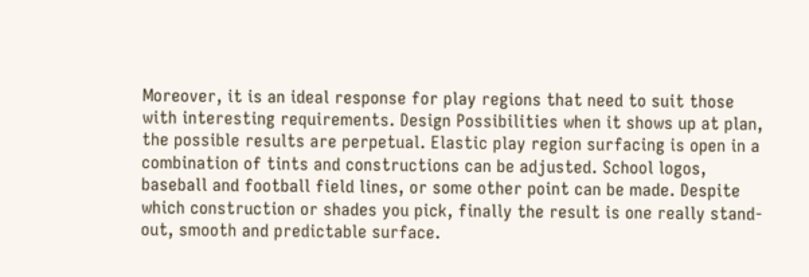Moreover, it is an ideal response for play regions that need to suit those with interesting requirements. Design Possibilities when it shows up at plan, the possible results are perpetual. Elastic play region surfacing is open in a combination of tints and constructions can be adjusted. School logos, baseball and football field lines, or some other point can be made. Despite which construction or shades you pick, finally the result is one really stand-out, smooth and predictable surface.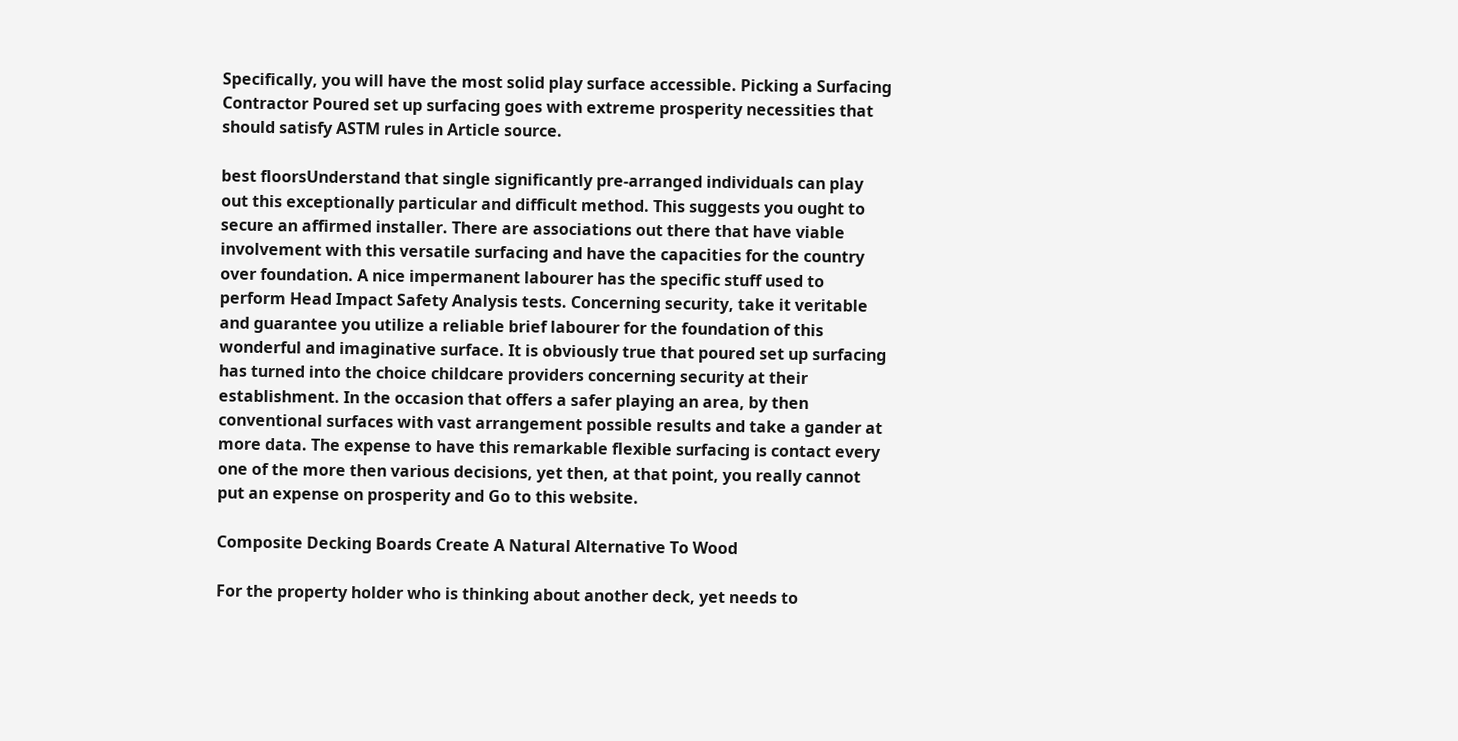Specifically, you will have the most solid play surface accessible. Picking a Surfacing Contractor Poured set up surfacing goes with extreme prosperity necessities that should satisfy ASTM rules in Article source.

best floorsUnderstand that single significantly pre-arranged individuals can play out this exceptionally particular and difficult method. This suggests you ought to secure an affirmed installer. There are associations out there that have viable involvement with this versatile surfacing and have the capacities for the country over foundation. A nice impermanent labourer has the specific stuff used to perform Head Impact Safety Analysis tests. Concerning security, take it veritable and guarantee you utilize a reliable brief labourer for the foundation of this wonderful and imaginative surface. It is obviously true that poured set up surfacing has turned into the choice childcare providers concerning security at their establishment. In the occasion that offers a safer playing an area, by then conventional surfaces with vast arrangement possible results and take a gander at more data. The expense to have this remarkable flexible surfacing is contact every one of the more then various decisions, yet then, at that point, you really cannot put an expense on prosperity and Go to this website.

Composite Decking Boards Create A Natural Alternative To Wood

For the property holder who is thinking about another deck, yet needs to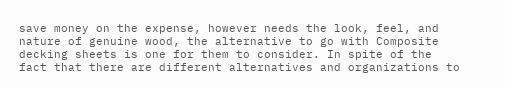save money on the expense, however needs the look, feel, and nature of genuine wood, the alternative to go with Composite decking sheets is one for them to consider. In spite of the fact that there are different alternatives and organizations to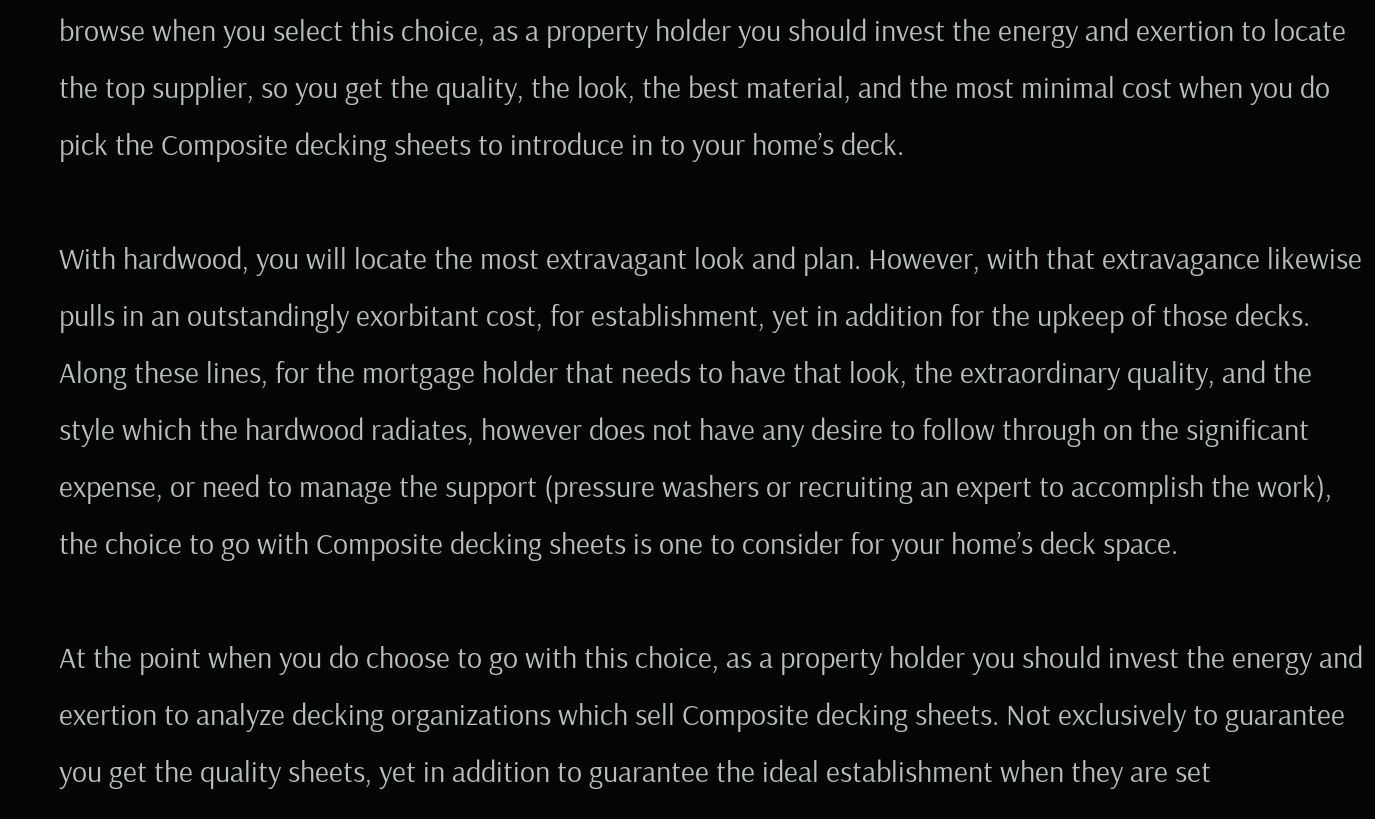browse when you select this choice, as a property holder you should invest the energy and exertion to locate the top supplier, so you get the quality, the look, the best material, and the most minimal cost when you do pick the Composite decking sheets to introduce in to your home’s deck.

With hardwood, you will locate the most extravagant look and plan. However, with that extravagance likewise pulls in an outstandingly exorbitant cost, for establishment, yet in addition for the upkeep of those decks. Along these lines, for the mortgage holder that needs to have that look, the extraordinary quality, and the style which the hardwood radiates, however does not have any desire to follow through on the significant expense, or need to manage the support (pressure washers or recruiting an expert to accomplish the work), the choice to go with Composite decking sheets is one to consider for your home’s deck space.

At the point when you do choose to go with this choice, as a property holder you should invest the energy and exertion to analyze decking organizations which sell Composite decking sheets. Not exclusively to guarantee you get the quality sheets, yet in addition to guarantee the ideal establishment when they are set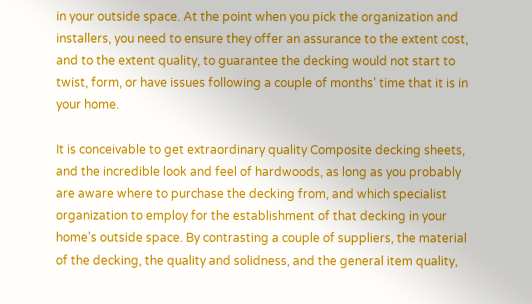in your outside space. At the point when you pick the organization and installers, you need to ensure they offer an assurance to the extent cost, and to the extent quality, to guarantee the decking would not start to twist, form, or have issues following a couple of months’ time that it is in your home.

It is conceivable to get extraordinary quality Composite decking sheets, and the incredible look and feel of hardwoods, as long as you probably are aware where to purchase the decking from, and which specialist organization to employ for the establishment of that decking in your home’s outside space. By contrasting a couple of suppliers, the material of the decking, the quality and solidness, and the general item quality,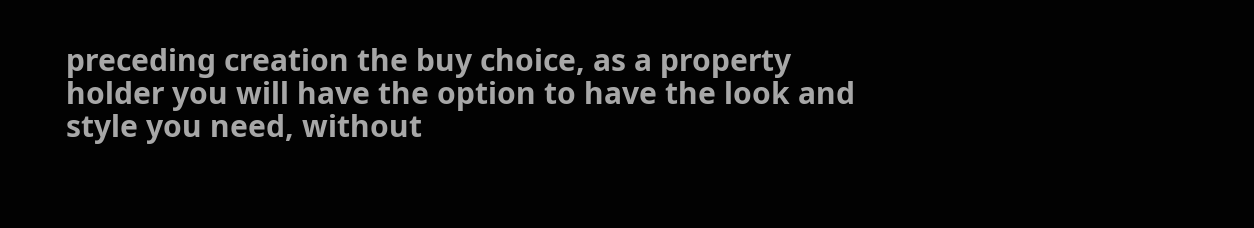preceding creation the buy choice, as a property holder you will have the option to have the look and style you need, without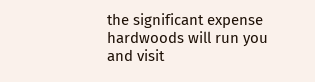the significant expense hardwoods will run you and visit